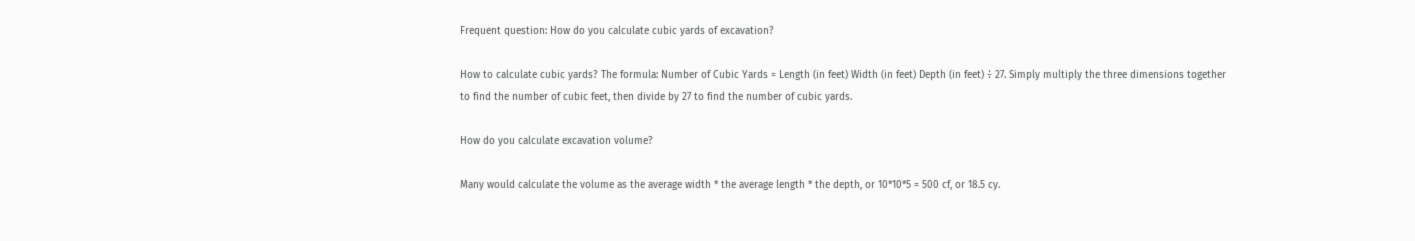Frequent question: How do you calculate cubic yards of excavation?

How to calculate cubic yards? The formula: Number of Cubic Yards = Length (in feet) Width (in feet) Depth (in feet) ÷ 27. Simply multiply the three dimensions together to find the number of cubic feet, then divide by 27 to find the number of cubic yards.

How do you calculate excavation volume?

Many would calculate the volume as the average width * the average length * the depth, or 10*10*5 = 500 cf, or 18.5 cy.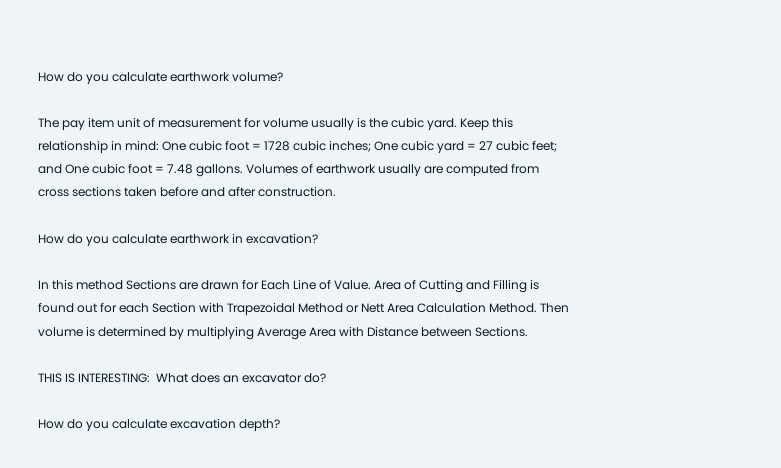How do you calculate earthwork volume?

The pay item unit of measurement for volume usually is the cubic yard. Keep this relationship in mind: One cubic foot = 1728 cubic inches; One cubic yard = 27 cubic feet; and One cubic foot = 7.48 gallons. Volumes of earthwork usually are computed from cross sections taken before and after construction.

How do you calculate earthwork in excavation?

In this method Sections are drawn for Each Line of Value. Area of Cutting and Filling is found out for each Section with Trapezoidal Method or Nett Area Calculation Method. Then volume is determined by multiplying Average Area with Distance between Sections.

THIS IS INTERESTING:  What does an excavator do?

How do you calculate excavation depth?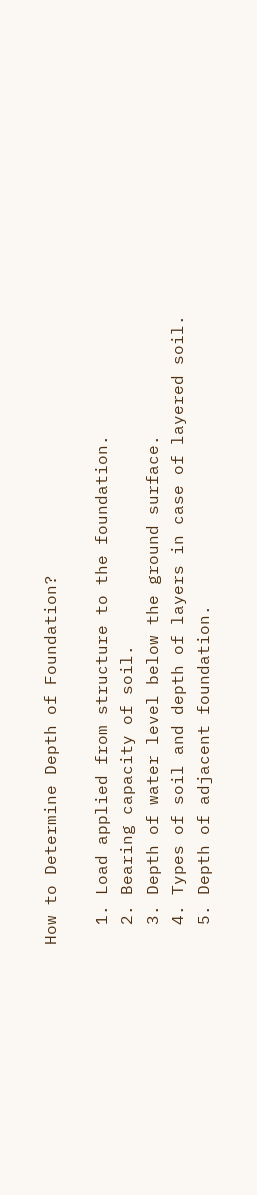How to Determine Depth of Foundation?

  1. Load applied from structure to the foundation.
  2. Bearing capacity of soil.
  3. Depth of water level below the ground surface.
  4. Types of soil and depth of layers in case of layered soil.
  5. Depth of adjacent foundation.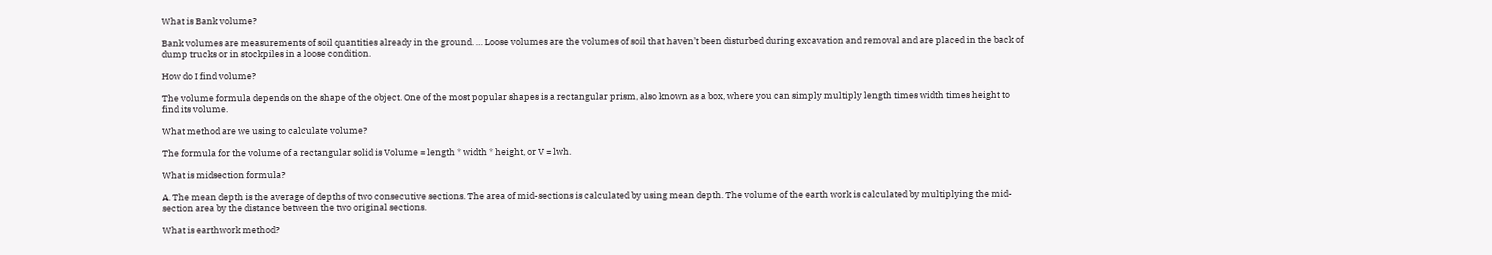What is Bank volume?

Bank volumes are measurements of soil quantities already in the ground. … Loose volumes are the volumes of soil that haven’t been disturbed during excavation and removal and are placed in the back of dump trucks or in stockpiles in a loose condition.

How do I find volume?

The volume formula depends on the shape of the object. One of the most popular shapes is a rectangular prism, also known as a box, where you can simply multiply length times width times height to find its volume.

What method are we using to calculate volume?

The formula for the volume of a rectangular solid is Volume = length * width * height, or V = lwh.

What is midsection formula?

A. The mean depth is the average of depths of two consecutive sections. The area of mid-sections is calculated by using mean depth. The volume of the earth work is calculated by multiplying the mid-section area by the distance between the two original sections.

What is earthwork method?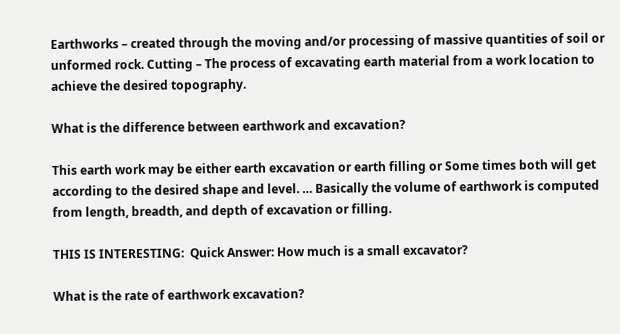Earthworks – created through the moving and/or processing of massive quantities of soil or unformed rock. Cutting – The process of excavating earth material from a work location to achieve the desired topography.

What is the difference between earthwork and excavation?

This earth work may be either earth excavation or earth filling or Some times both will get according to the desired shape and level. … Basically the volume of earthwork is computed from length, breadth, and depth of excavation or filling.

THIS IS INTERESTING:  Quick Answer: How much is a small excavator?

What is the rate of earthwork excavation?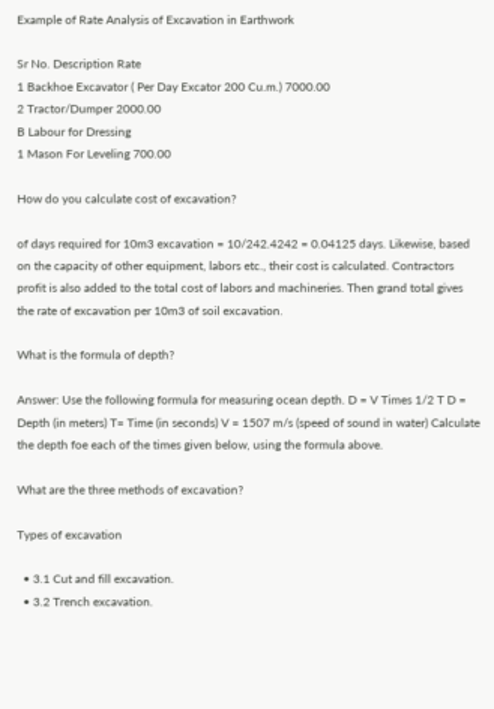Example of Rate Analysis of Excavation in Earthwork

Sr No. Description Rate
1 Backhoe Excavator ( Per Day Excator 200 Cu.m.) 7000.00
2 Tractor/Dumper 2000.00
B Labour for Dressing
1 Mason For Leveling 700.00

How do you calculate cost of excavation?

of days required for 10m3 excavation = 10/242.4242 = 0.04125 days. Likewise, based on the capacity of other equipment, labors etc., their cost is calculated. Contractors profit is also added to the total cost of labors and machineries. Then grand total gives the rate of excavation per 10m3 of soil excavation.

What is the formula of depth?

Answer: Use the following formula for measuring ocean depth. D = V Times 1/2 T D = Depth (in meters) T= Time (in seconds) V = 1507 m/s (speed of sound in water) Calculate the depth foe each of the times given below, using the formula above.

What are the three methods of excavation?

Types of excavation

  • 3.1 Cut and fill excavation.
  • 3.2 Trench excavation.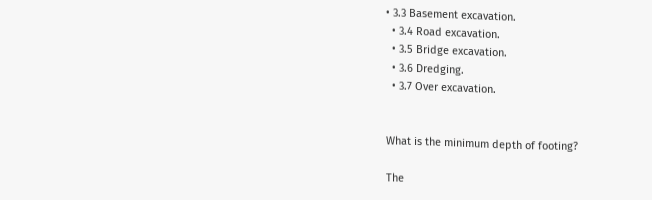• 3.3 Basement excavation.
  • 3.4 Road excavation.
  • 3.5 Bridge excavation.
  • 3.6 Dredging.
  • 3.7 Over excavation.


What is the minimum depth of footing?

The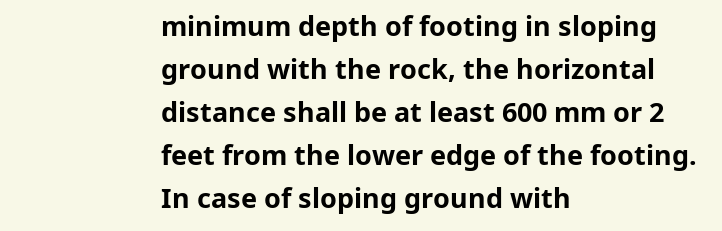minimum depth of footing in sloping ground with the rock, the horizontal distance shall be at least 600 mm or 2 feet from the lower edge of the footing. In case of sloping ground with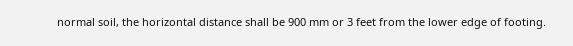normal soil, the horizontal distance shall be 900 mm or 3 feet from the lower edge of footing.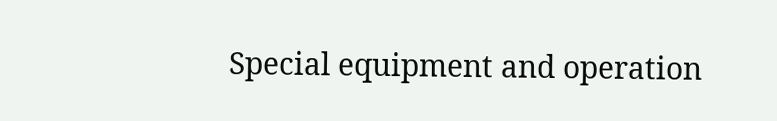Special equipment and operation